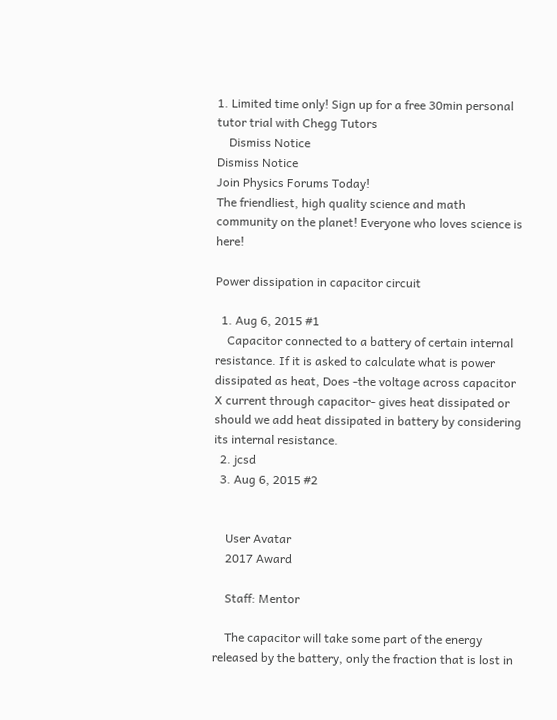1. Limited time only! Sign up for a free 30min personal tutor trial with Chegg Tutors
    Dismiss Notice
Dismiss Notice
Join Physics Forums Today!
The friendliest, high quality science and math community on the planet! Everyone who loves science is here!

Power dissipation in capacitor circuit

  1. Aug 6, 2015 #1
    Capacitor connected to a battery of certain internal resistance. If it is asked to calculate what is power dissipated as heat, Does -the voltage across capacitor X current through capacitor- gives heat dissipated or should we add heat dissipated in battery by considering its internal resistance.
  2. jcsd
  3. Aug 6, 2015 #2


    User Avatar
    2017 Award

    Staff: Mentor

    The capacitor will take some part of the energy released by the battery, only the fraction that is lost in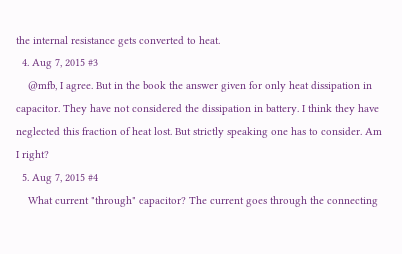the internal resistance gets converted to heat.
  4. Aug 7, 2015 #3
    @mfb, I agree. But in the book the answer given for only heat dissipation in capacitor. They have not considered the dissipation in battery. I think they have neglected this fraction of heat lost. But strictly speaking one has to consider. Am I right?
  5. Aug 7, 2015 #4
    What current "through" capacitor? The current goes through the connecting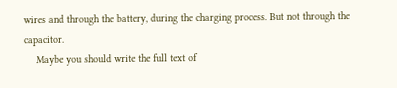wires and through the battery, during the charging process. But not through the capacitor.
    Maybe you should write the full text of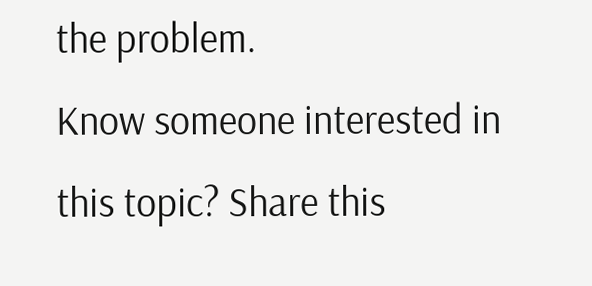the problem.
Know someone interested in this topic? Share this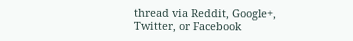thread via Reddit, Google+, Twitter, or Facebook